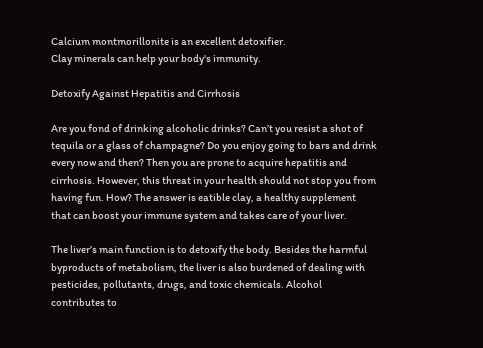Calcium montmorillonite is an excellent detoxifier.
Clay minerals can help your body's immunity.

Detoxify Against Hepatitis and Cirrhosis

Are you fond of drinking alcoholic drinks? Can’t you resist a shot of tequila or a glass of champagne? Do you enjoy going to bars and drink every now and then? Then you are prone to acquire hepatitis and cirrhosis. However, this threat in your health should not stop you from having fun. How? The answer is eatible clay, a healthy supplement that can boost your immune system and takes care of your liver.

The liver’s main function is to detoxify the body. Besides the harmful byproducts of metabolism, the liver is also burdened of dealing with pesticides, pollutants, drugs, and toxic chemicals. Alcohol contributes to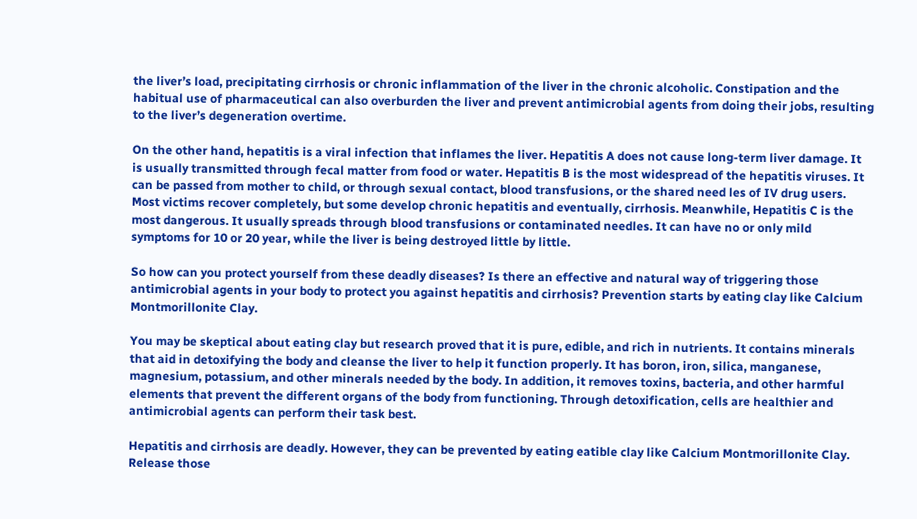the liver’s load, precipitating cirrhosis or chronic inflammation of the liver in the chronic alcoholic. Constipation and the habitual use of pharmaceutical can also overburden the liver and prevent antimicrobial agents from doing their jobs, resulting to the liver’s degeneration overtime.

On the other hand, hepatitis is a viral infection that inflames the liver. Hepatitis A does not cause long-term liver damage. It is usually transmitted through fecal matter from food or water. Hepatitis B is the most widespread of the hepatitis viruses. It can be passed from mother to child, or through sexual contact, blood transfusions, or the shared need les of IV drug users. Most victims recover completely, but some develop chronic hepatitis and eventually, cirrhosis. Meanwhile, Hepatitis C is the most dangerous. It usually spreads through blood transfusions or contaminated needles. It can have no or only mild symptoms for 10 or 20 year, while the liver is being destroyed little by little.

So how can you protect yourself from these deadly diseases? Is there an effective and natural way of triggering those antimicrobial agents in your body to protect you against hepatitis and cirrhosis? Prevention starts by eating clay like Calcium Montmorillonite Clay.

You may be skeptical about eating clay but research proved that it is pure, edible, and rich in nutrients. It contains minerals that aid in detoxifying the body and cleanse the liver to help it function properly. It has boron, iron, silica, manganese, magnesium, potassium, and other minerals needed by the body. In addition, it removes toxins, bacteria, and other harmful elements that prevent the different organs of the body from functioning. Through detoxification, cells are healthier and antimicrobial agents can perform their task best.

Hepatitis and cirrhosis are deadly. However, they can be prevented by eating eatible clay like Calcium Montmorillonite Clay. Release those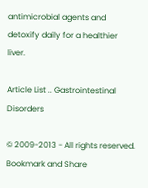antimicrobial agents and detoxify daily for a healthier liver.

Article List .. Gastrointestinal Disorders

© 2009-2013 - All rights reserved.
Bookmark and Share